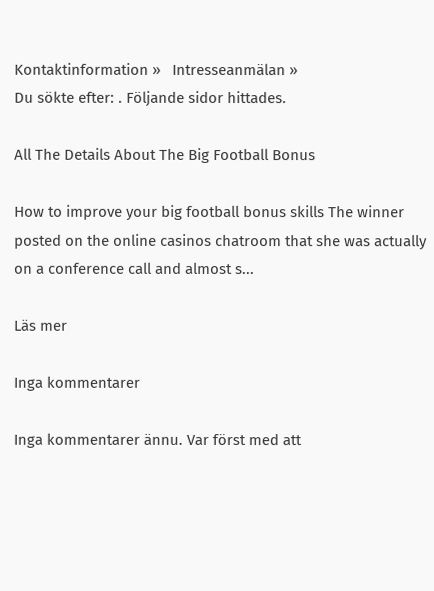Kontaktinformation »   Intresseanmälan »
Du sökte efter: . Följande sidor hittades.

All The Details About The Big Football Bonus

How to improve your big football bonus skills The winner posted on the online casinos chatroom that she was actually on a conference call and almost s...

Läs mer

Inga kommentarer

Inga kommentarer ännu. Var först med att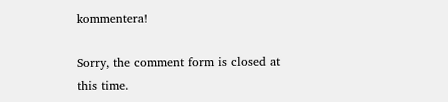kommentera!

Sorry, the comment form is closed at this time.